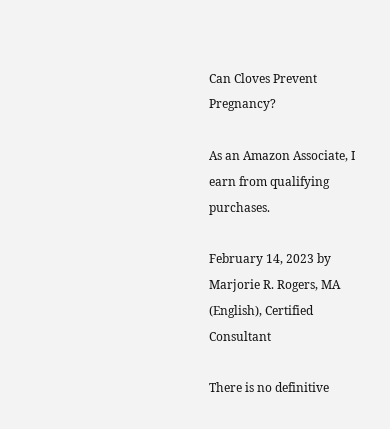Can Cloves Prevent Pregnancy?

As an Amazon Associate, I earn from qualifying purchases.

February 14, 2023 by Marjorie R. Rogers, MA (English), Certified Consultant

There is no definitive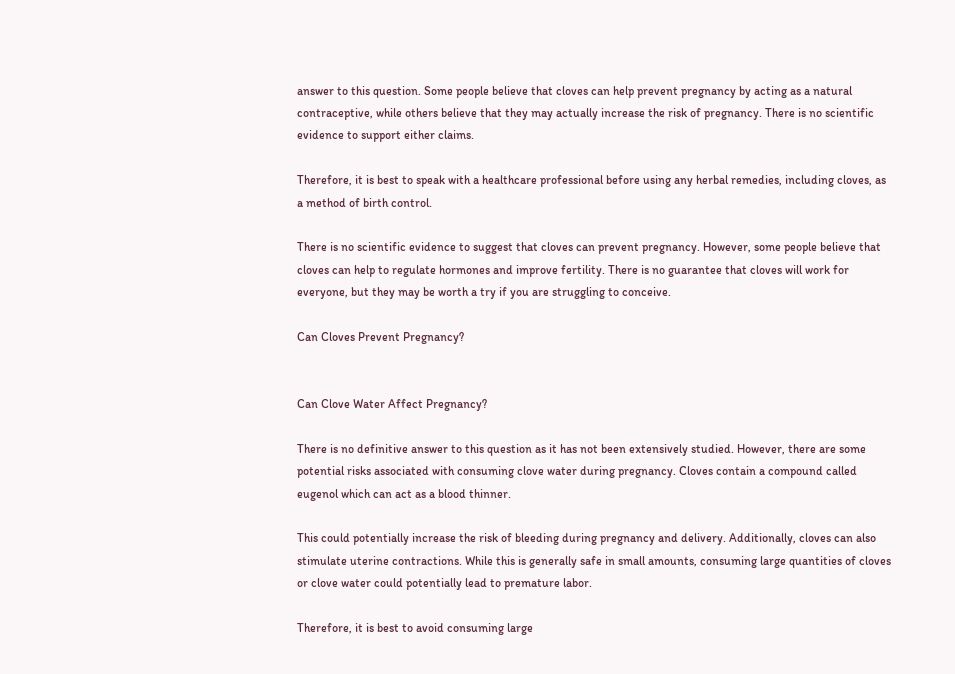answer to this question. Some people believe that cloves can help prevent pregnancy by acting as a natural contraceptive, while others believe that they may actually increase the risk of pregnancy. There is no scientific evidence to support either claims.

Therefore, it is best to speak with a healthcare professional before using any herbal remedies, including cloves, as a method of birth control.

There is no scientific evidence to suggest that cloves can prevent pregnancy. However, some people believe that cloves can help to regulate hormones and improve fertility. There is no guarantee that cloves will work for everyone, but they may be worth a try if you are struggling to conceive.

Can Cloves Prevent Pregnancy?


Can Clove Water Affect Pregnancy?

There is no definitive answer to this question as it has not been extensively studied. However, there are some potential risks associated with consuming clove water during pregnancy. Cloves contain a compound called eugenol which can act as a blood thinner.

This could potentially increase the risk of bleeding during pregnancy and delivery. Additionally, cloves can also stimulate uterine contractions. While this is generally safe in small amounts, consuming large quantities of cloves or clove water could potentially lead to premature labor.

Therefore, it is best to avoid consuming large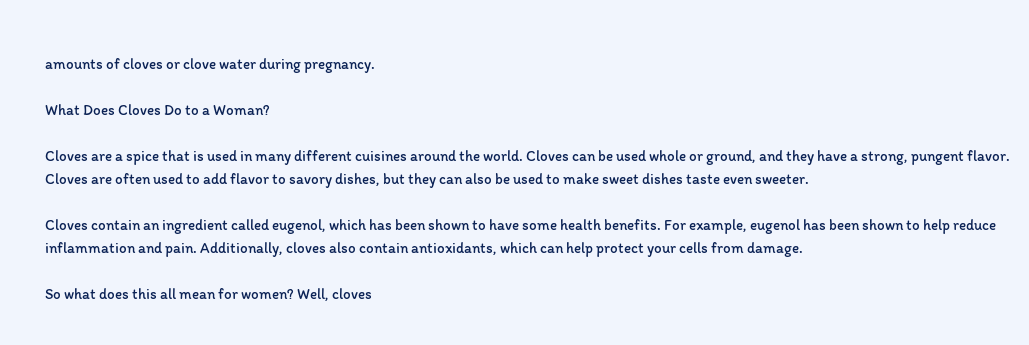amounts of cloves or clove water during pregnancy.

What Does Cloves Do to a Woman?

Cloves are a spice that is used in many different cuisines around the world. Cloves can be used whole or ground, and they have a strong, pungent flavor. Cloves are often used to add flavor to savory dishes, but they can also be used to make sweet dishes taste even sweeter.

Cloves contain an ingredient called eugenol, which has been shown to have some health benefits. For example, eugenol has been shown to help reduce inflammation and pain. Additionally, cloves also contain antioxidants, which can help protect your cells from damage.

So what does this all mean for women? Well, cloves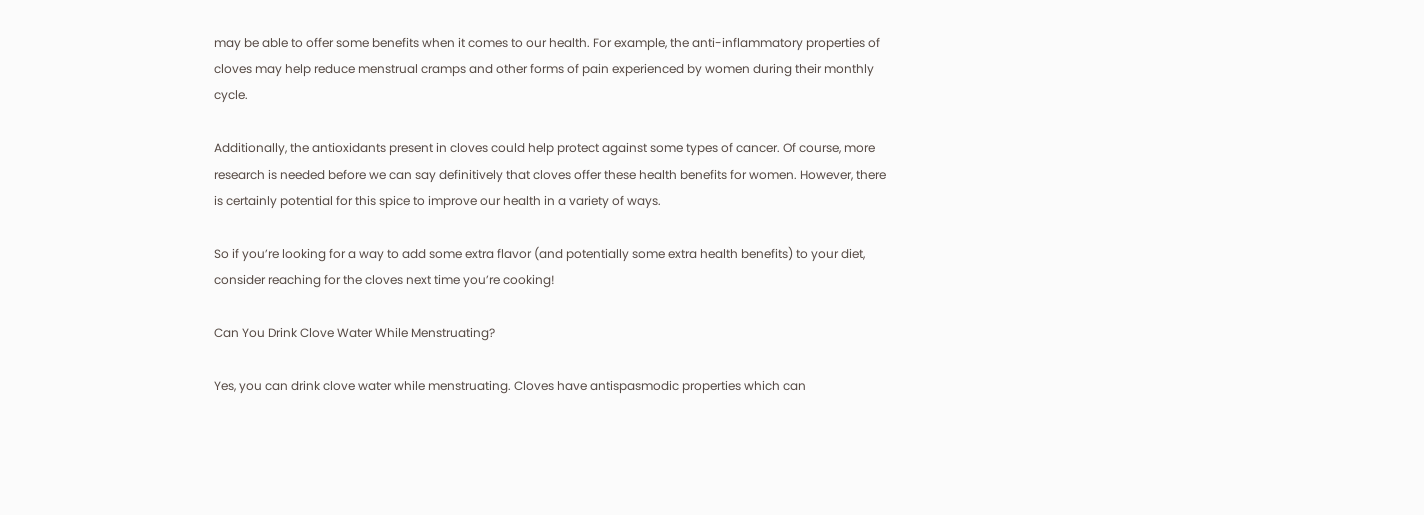may be able to offer some benefits when it comes to our health. For example, the anti-inflammatory properties of cloves may help reduce menstrual cramps and other forms of pain experienced by women during their monthly cycle.

Additionally, the antioxidants present in cloves could help protect against some types of cancer. Of course, more research is needed before we can say definitively that cloves offer these health benefits for women. However, there is certainly potential for this spice to improve our health in a variety of ways.

So if you’re looking for a way to add some extra flavor (and potentially some extra health benefits) to your diet, consider reaching for the cloves next time you’re cooking!

Can You Drink Clove Water While Menstruating?

Yes, you can drink clove water while menstruating. Cloves have antispasmodic properties which can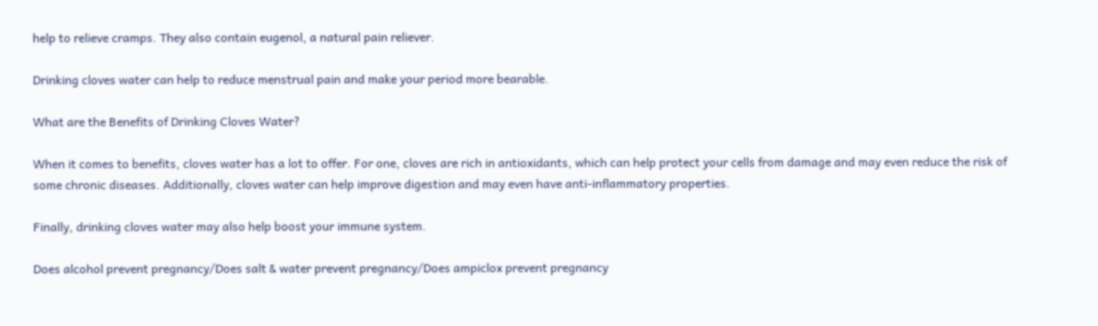help to relieve cramps. They also contain eugenol, a natural pain reliever.

Drinking cloves water can help to reduce menstrual pain and make your period more bearable.

What are the Benefits of Drinking Cloves Water?

When it comes to benefits, cloves water has a lot to offer. For one, cloves are rich in antioxidants, which can help protect your cells from damage and may even reduce the risk of some chronic diseases. Additionally, cloves water can help improve digestion and may even have anti-inflammatory properties.

Finally, drinking cloves water may also help boost your immune system.

Does alcohol prevent pregnancy/Does salt & water prevent pregnancy/Does ampiclox prevent pregnancy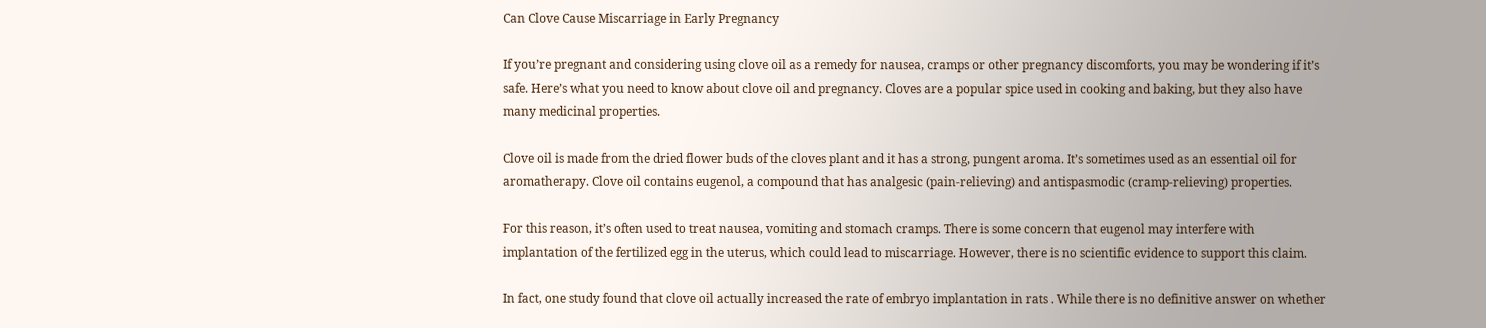Can Clove Cause Miscarriage in Early Pregnancy

If you’re pregnant and considering using clove oil as a remedy for nausea, cramps or other pregnancy discomforts, you may be wondering if it’s safe. Here’s what you need to know about clove oil and pregnancy. Cloves are a popular spice used in cooking and baking, but they also have many medicinal properties.

Clove oil is made from the dried flower buds of the cloves plant and it has a strong, pungent aroma. It’s sometimes used as an essential oil for aromatherapy. Clove oil contains eugenol, a compound that has analgesic (pain-relieving) and antispasmodic (cramp-relieving) properties.

For this reason, it’s often used to treat nausea, vomiting and stomach cramps. There is some concern that eugenol may interfere with implantation of the fertilized egg in the uterus, which could lead to miscarriage. However, there is no scientific evidence to support this claim.

In fact, one study found that clove oil actually increased the rate of embryo implantation in rats . While there is no definitive answer on whether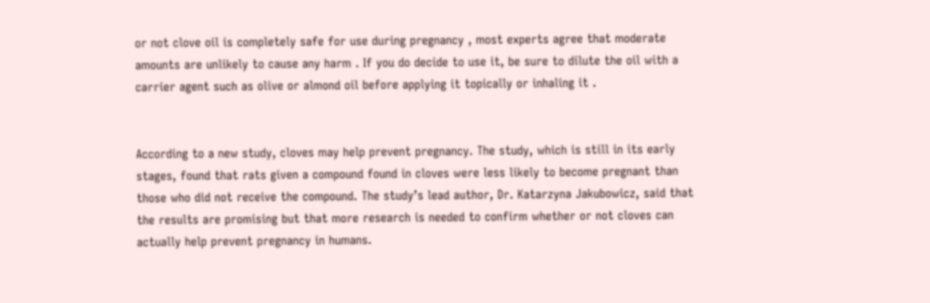or not clove oil is completely safe for use during pregnancy , most experts agree that moderate amounts are unlikely to cause any harm . If you do decide to use it, be sure to dilute the oil with a carrier agent such as olive or almond oil before applying it topically or inhaling it .


According to a new study, cloves may help prevent pregnancy. The study, which is still in its early stages, found that rats given a compound found in cloves were less likely to become pregnant than those who did not receive the compound. The study’s lead author, Dr. Katarzyna Jakubowicz, said that the results are promising but that more research is needed to confirm whether or not cloves can actually help prevent pregnancy in humans.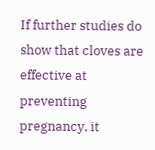If further studies do show that cloves are effective at preventing pregnancy, it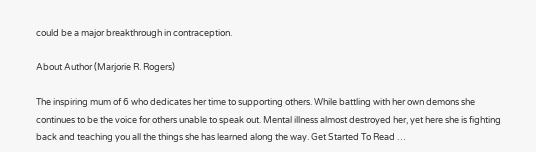could be a major breakthrough in contraception.

About Author (Marjorie R. Rogers)

The inspiring mum of 6 who dedicates her time to supporting others. While battling with her own demons she continues to be the voice for others unable to speak out. Mental illness almost destroyed her, yet here she is fighting back and teaching you all the things she has learned along the way. Get Started To Read …